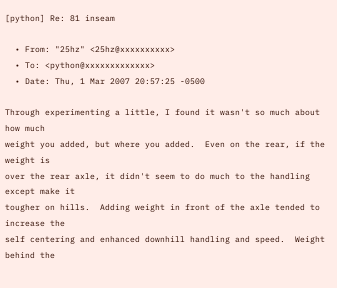[python] Re: 81 inseam

  • From: "25hz" <25hz@xxxxxxxxxx>
  • To: <python@xxxxxxxxxxxxx>
  • Date: Thu, 1 Mar 2007 20:57:25 -0500

Through experimenting a little, I found it wasn't so much about how much
weight you added, but where you added.  Even on the rear, if the weight is
over the rear axle, it didn't seem to do much to the handling except make it
tougher on hills.  Adding weight in front of the axle tended to increase the
self centering and enhanced downhill handling and speed.  Weight behind the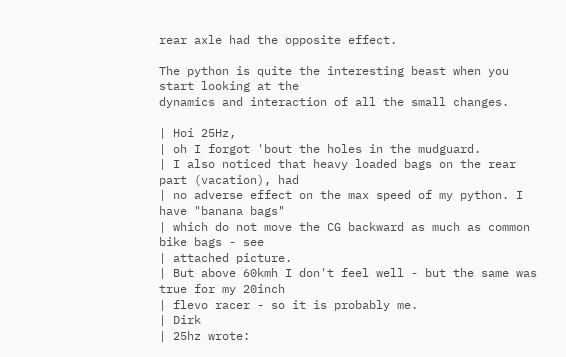rear axle had the opposite effect.

The python is quite the interesting beast when you start looking at the
dynamics and interaction of all the small changes.

| Hoi 25Hz,
| oh I forgot 'bout the holes in the mudguard.
| I also noticed that heavy loaded bags on the rear part (vacation), had
| no adverse effect on the max speed of my python. I have "banana bags"
| which do not move the CG backward as much as common bike bags - see
| attached picture.
| But above 60kmh I don't feel well - but the same was true for my 20inch
| flevo racer - so it is probably me.
| Dirk
| 25hz wrote: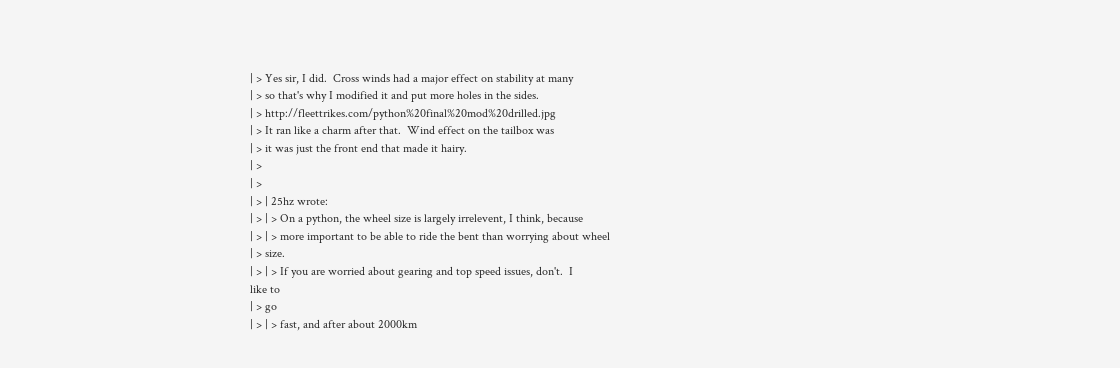| > Yes sir, I did.  Cross winds had a major effect on stability at many
| > so that's why I modified it and put more holes in the sides.
| > http://fleettrikes.com/python%20final%20mod%20drilled.jpg
| > It ran like a charm after that.  Wind effect on the tailbox was
| > it was just the front end that made it hairy.
| >
| >
| > | 25hz wrote:
| > | > On a python, the wheel size is largely irrelevent, I think, because
| > | > more important to be able to ride the bent than worrying about wheel
| > size.
| > | > If you are worried about gearing and top speed issues, don't.  I
like to
| > go
| > | > fast, and after about 2000km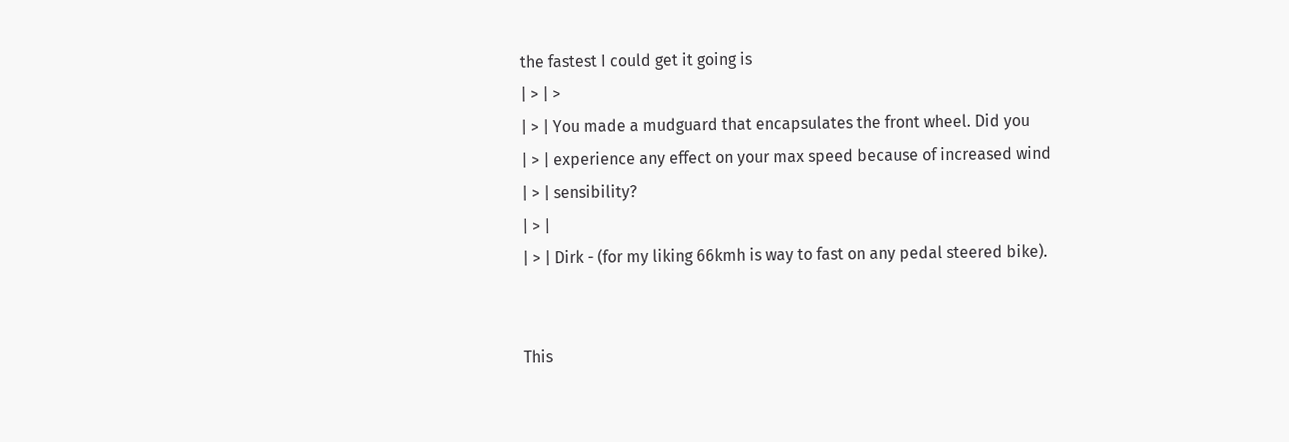the fastest I could get it going is
| > | >
| > | You made a mudguard that encapsulates the front wheel. Did you
| > | experience any effect on your max speed because of increased wind
| > | sensibility?
| > |
| > | Dirk - (for my liking 66kmh is way to fast on any pedal steered bike).


This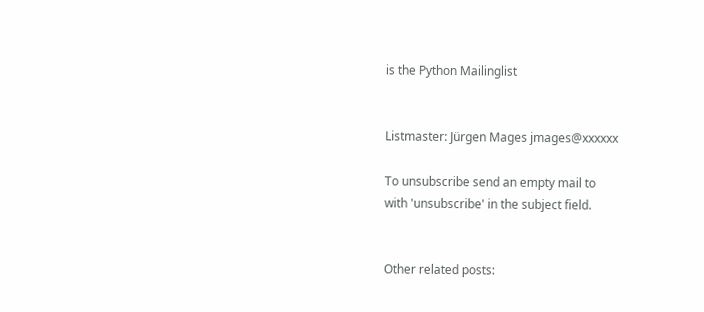is the Python Mailinglist


Listmaster: Jürgen Mages jmages@xxxxxx

To unsubscribe send an empty mail to
with 'unsubscribe' in the subject field.


Other related posts: